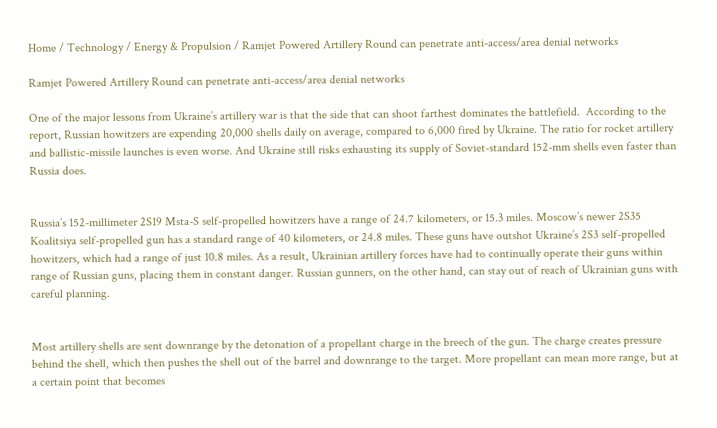Home / Technology / Energy & Propulsion / Ramjet Powered Artillery Round can penetrate anti-access/area denial networks

Ramjet Powered Artillery Round can penetrate anti-access/area denial networks

One of the major lessons from Ukraine’s artillery war is that the side that can shoot farthest dominates the battlefield.  According to the report, Russian howitzers are expending 20,000 shells daily on average, compared to 6,000 fired by Ukraine. The ratio for rocket artillery and ballistic-missile launches is even worse. And Ukraine still risks exhausting its supply of Soviet-standard 152-mm shells even faster than Russia does.


Russia’s 152-millimeter 2S19 Msta-S self-propelled howitzers have a range of 24.7 kilometers, or 15.3 miles. Moscow’s newer 2S35 Koalitsiya self-propelled gun has a standard range of 40 kilometers, or 24.8 miles. These guns have outshot Ukraine’s 2S3 self-propelled howitzers, which had a range of just 10.8 miles. As a result, Ukrainian artillery forces have had to continually operate their guns within range of Russian guns, placing them in constant danger. Russian gunners, on the other hand, can stay out of reach of Ukrainian guns with careful planning.


Most artillery shells are sent downrange by the detonation of a propellant charge in the breech of the gun. The charge creates pressure behind the shell, which then pushes the shell out of the barrel and downrange to the target. More propellant can mean more range, but at a certain point that becomes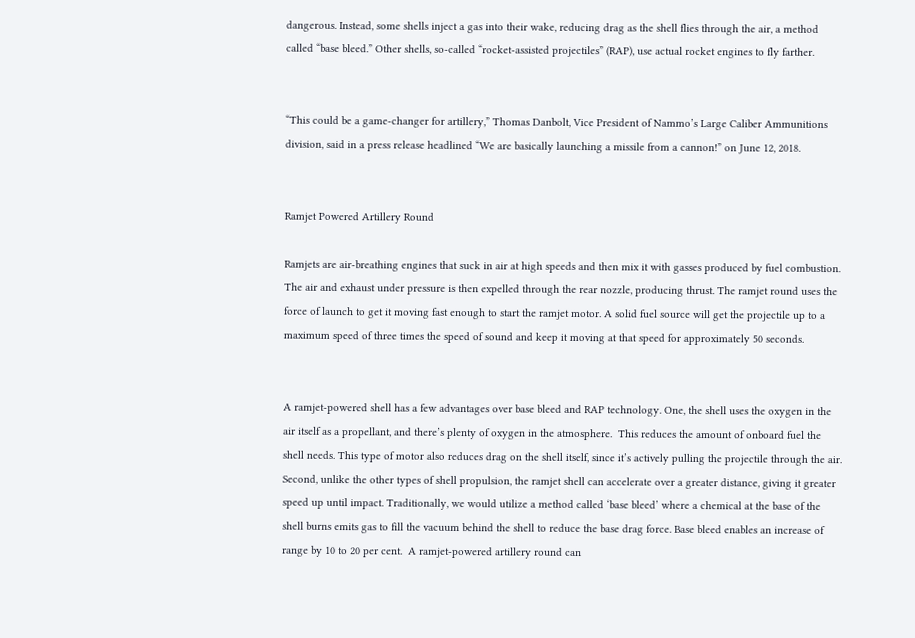dangerous. Instead, some shells inject a gas into their wake, reducing drag as the shell flies through the air, a method called “base bleed.” Other shells, so-called “rocket-assisted projectiles” (RAP), use actual rocket engines to fly farther.


“This could be a game-changer for artillery,” Thomas Danbolt, Vice President of Nammo’s Large Caliber Ammunitions division, said in a press release headlined “We are basically launching a missile from a cannon!” on June 12, 2018.


Ramjet Powered Artillery Round

Ramjets are air-breathing engines that suck in air at high speeds and then mix it with gasses produced by fuel combustion. The air and exhaust under pressure is then expelled through the rear nozzle, producing thrust. The ramjet round uses the force of launch to get it moving fast enough to start the ramjet motor. A solid fuel source will get the projectile up to a maximum speed of three times the speed of sound and keep it moving at that speed for approximately 50 seconds.


A ramjet-powered shell has a few advantages over base bleed and RAP technology. One, the shell uses the oxygen in the air itself as a propellant, and there’s plenty of oxygen in the atmosphere.  This reduces the amount of onboard fuel the shell needs. This type of motor also reduces drag on the shell itself, since it’s actively pulling the projectile through the air. Second, unlike the other types of shell propulsion, the ramjet shell can accelerate over a greater distance, giving it greater speed up until impact. Traditionally, we would utilize a method called ‘base bleed’ where a chemical at the base of the shell burns emits gas to fill the vacuum behind the shell to reduce the base drag force. Base bleed enables an increase of range by 10 to 20 per cent.  A ramjet-powered artillery round can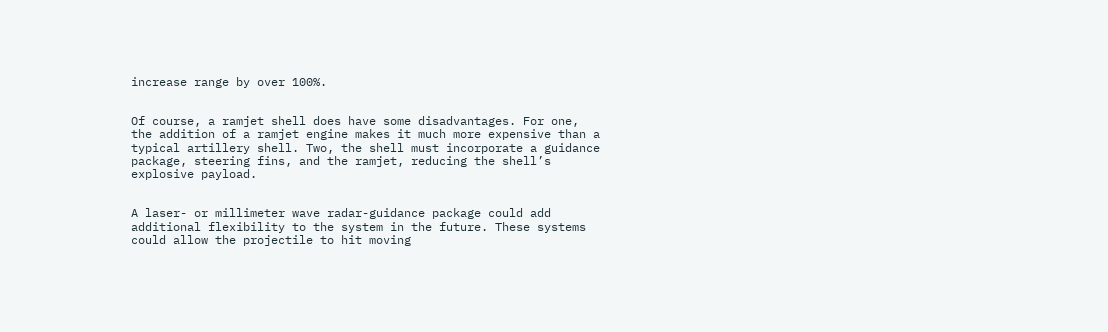increase range by over 100%.


Of course, a ramjet shell does have some disadvantages. For one, the addition of a ramjet engine makes it much more expensive than a typical artillery shell. Two, the shell must incorporate a guidance package, steering fins, and the ramjet, reducing the shell’s explosive payload.


A laser- or millimeter wave radar-guidance package could add additional flexibility to the system in the future. These systems could allow the projectile to hit moving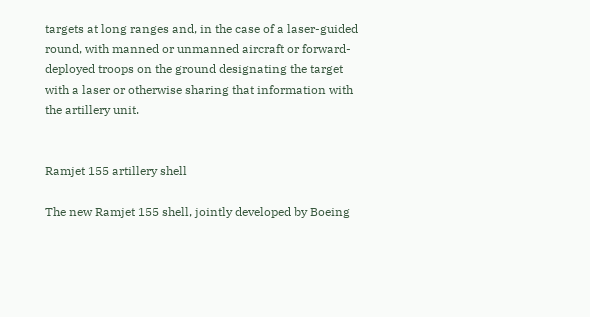targets at long ranges and, in the case of a laser-guided round, with manned or unmanned aircraft or forward-deployed troops on the ground designating the target with a laser or otherwise sharing that information with the artillery unit.


Ramjet 155 artillery shell

The new Ramjet 155 shell, jointly developed by Boeing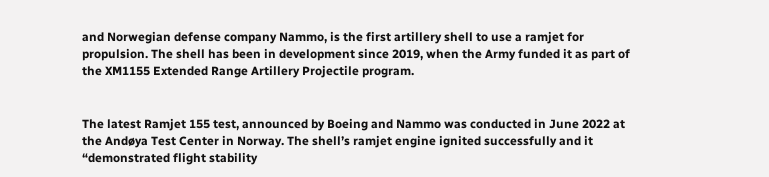and Norwegian defense company Nammo, is the first artillery shell to use a ramjet for propulsion. The shell has been in development since 2019, when the Army funded it as part of the XM1155 Extended Range Artillery Projectile program.


The latest Ramjet 155 test, announced by Boeing and Nammo was conducted in June 2022 at the Andøya Test Center in Norway. The shell’s ramjet engine ignited successfully and it “demonstrated flight stability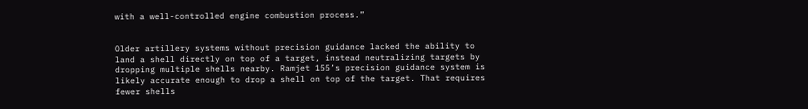with a well-controlled engine combustion process.”


Older artillery systems without precision guidance lacked the ability to land a shell directly on top of a target, instead neutralizing targets by dropping multiple shells nearby. Ramjet 155’s precision guidance system is likely accurate enough to drop a shell on top of the target. That requires fewer shells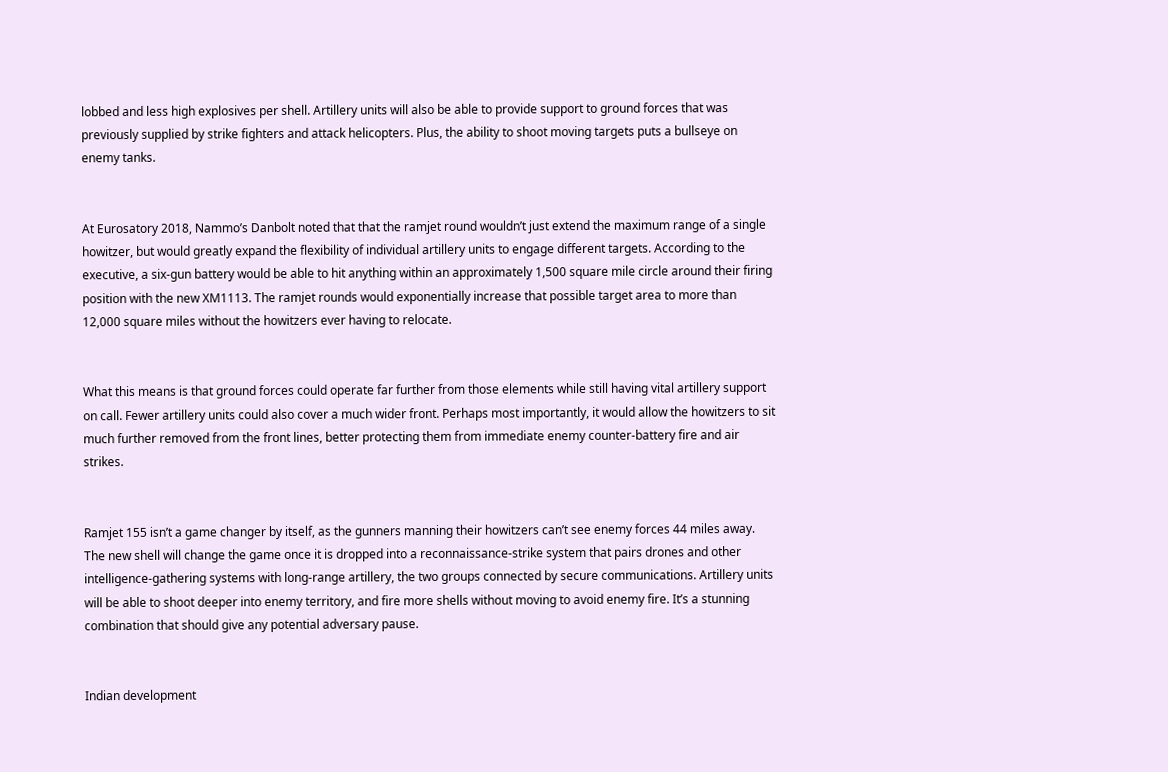lobbed and less high explosives per shell. Artillery units will also be able to provide support to ground forces that was previously supplied by strike fighters and attack helicopters. Plus, the ability to shoot moving targets puts a bullseye on enemy tanks.


At Eurosatory 2018, Nammo’s Danbolt noted that that the ramjet round wouldn’t just extend the maximum range of a single howitzer, but would greatly expand the flexibility of individual artillery units to engage different targets. According to the executive, a six-gun battery would be able to hit anything within an approximately 1,500 square mile circle around their firing position with the new XM1113. The ramjet rounds would exponentially increase that possible target area to more than 12,000 square miles without the howitzers ever having to relocate.


What this means is that ground forces could operate far further from those elements while still having vital artillery support on call. Fewer artillery units could also cover a much wider front. Perhaps most importantly, it would allow the howitzers to sit much further removed from the front lines, better protecting them from immediate enemy counter-battery fire and air strikes.


Ramjet 155 isn’t a game changer by itself, as the gunners manning their howitzers can’t see enemy forces 44 miles away. The new shell will change the game once it is dropped into a reconnaissance-strike system that pairs drones and other intelligence-gathering systems with long-range artillery, the two groups connected by secure communications. Artillery units will be able to shoot deeper into enemy territory, and fire more shells without moving to avoid enemy fire. It’s a stunning combination that should give any potential adversary pause.


Indian development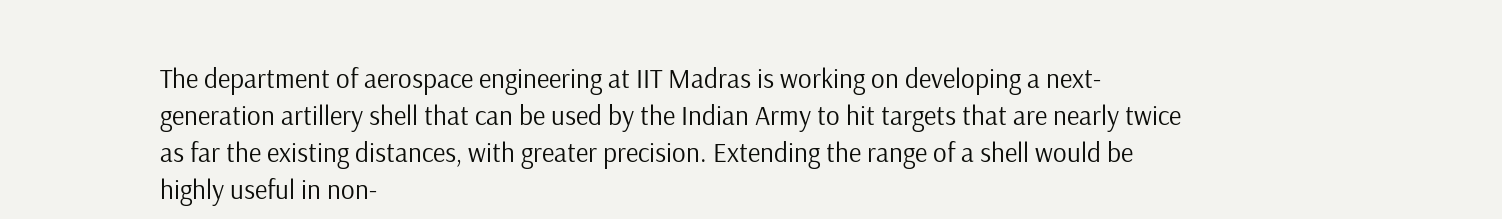The department of aerospace engineering at IIT Madras is working on developing a next-generation artillery shell that can be used by the Indian Army to hit targets that are nearly twice as far the existing distances, with greater precision. Extending the range of a shell would be highly useful in non-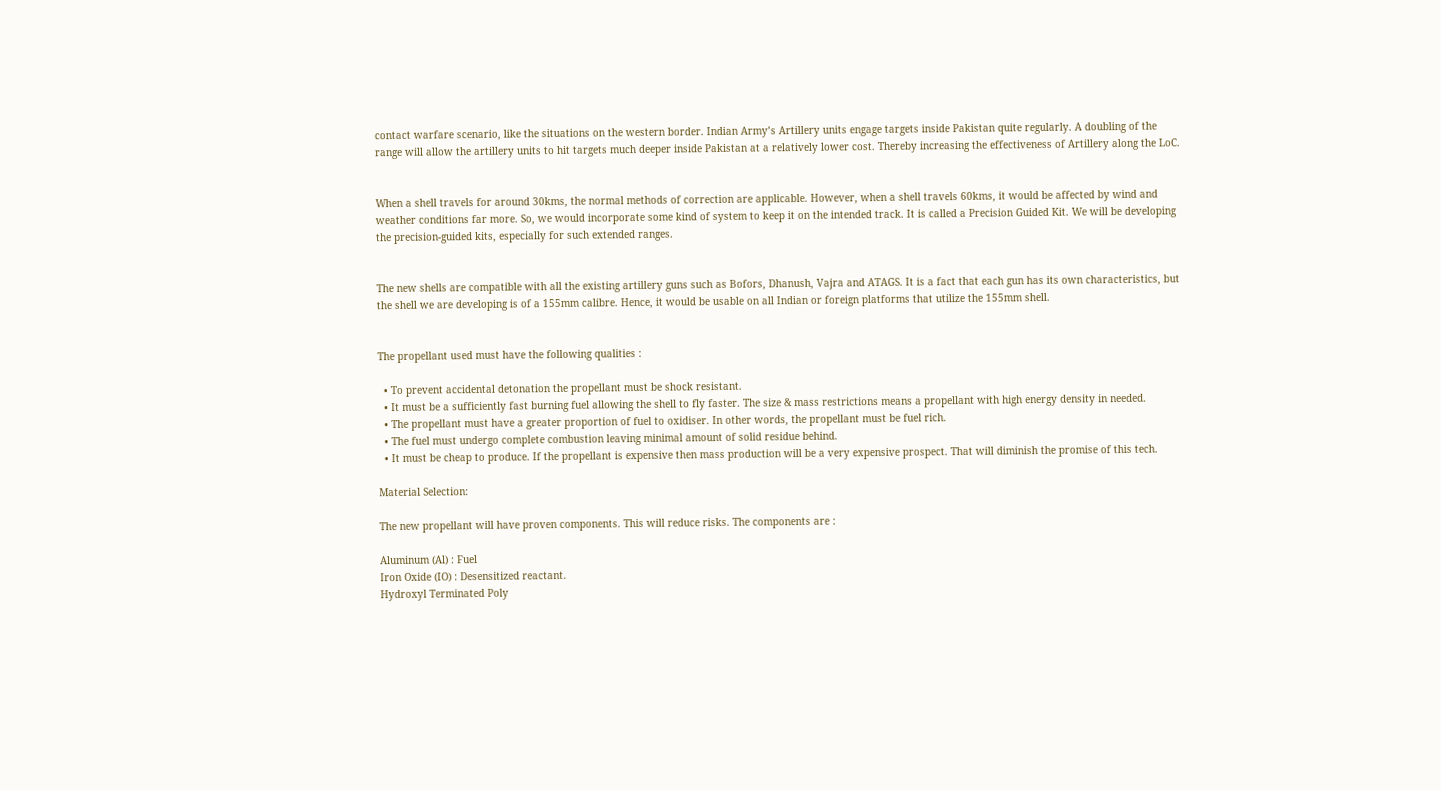contact warfare scenario, like the situations on the western border. Indian Army’s Artillery units engage targets inside Pakistan quite regularly. A doubling of the range will allow the artillery units to hit targets much deeper inside Pakistan at a relatively lower cost. Thereby increasing the effectiveness of Artillery along the LoC.


When a shell travels for around 30kms, the normal methods of correction are applicable. However, when a shell travels 60kms, it would be affected by wind and weather conditions far more. So, we would incorporate some kind of system to keep it on the intended track. It is called a Precision Guided Kit. We will be developing the precision-guided kits, especially for such extended ranges.


The new shells are compatible with all the existing artillery guns such as Bofors, Dhanush, Vajra and ATAGS. It is a fact that each gun has its own characteristics, but the shell we are developing is of a 155mm calibre. Hence, it would be usable on all Indian or foreign platforms that utilize the 155mm shell.


The propellant used must have the following qualities :

  • To prevent accidental detonation the propellant must be shock resistant.
  • It must be a sufficiently fast burning fuel allowing the shell to fly faster. The size & mass restrictions means a propellant with high energy density in needed.
  • The propellant must have a greater proportion of fuel to oxidiser. In other words, the propellant must be fuel rich.
  • The fuel must undergo complete combustion leaving minimal amount of solid residue behind.
  • It must be cheap to produce. If the propellant is expensive then mass production will be a very expensive prospect. That will diminish the promise of this tech.

Material Selection:

The new propellant will have proven components. This will reduce risks. The components are :

Aluminum (Al) : Fuel
Iron Oxide (IO) : Desensitized reactant.
Hydroxyl Terminated Poly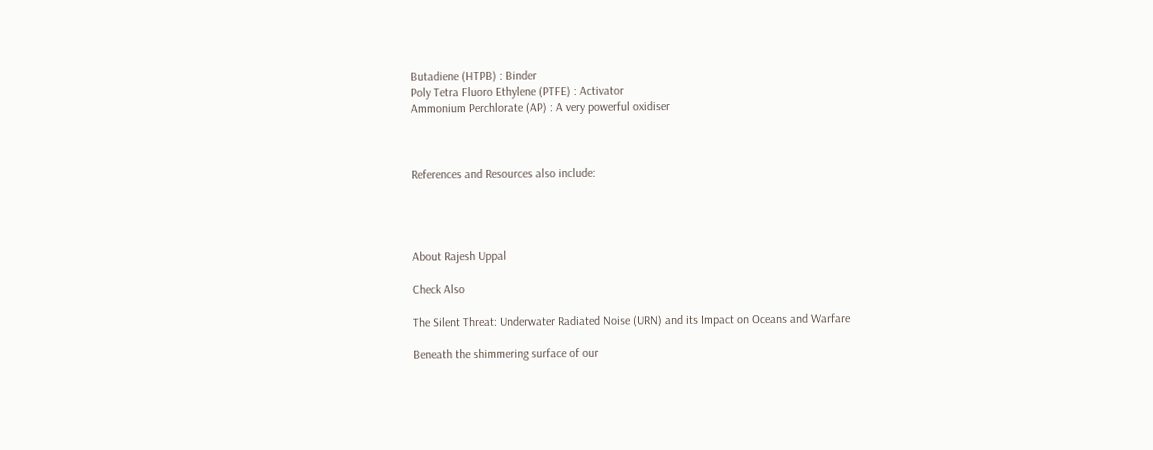Butadiene (HTPB) : Binder
Poly Tetra Fluoro Ethylene (PTFE) : Activator
Ammonium Perchlorate (AP) : A very powerful oxidiser



References and Resources also include:




About Rajesh Uppal

Check Also

The Silent Threat: Underwater Radiated Noise (URN) and its Impact on Oceans and Warfare

Beneath the shimmering surface of our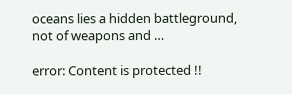oceans lies a hidden battleground, not of weapons and …

error: Content is protected !!